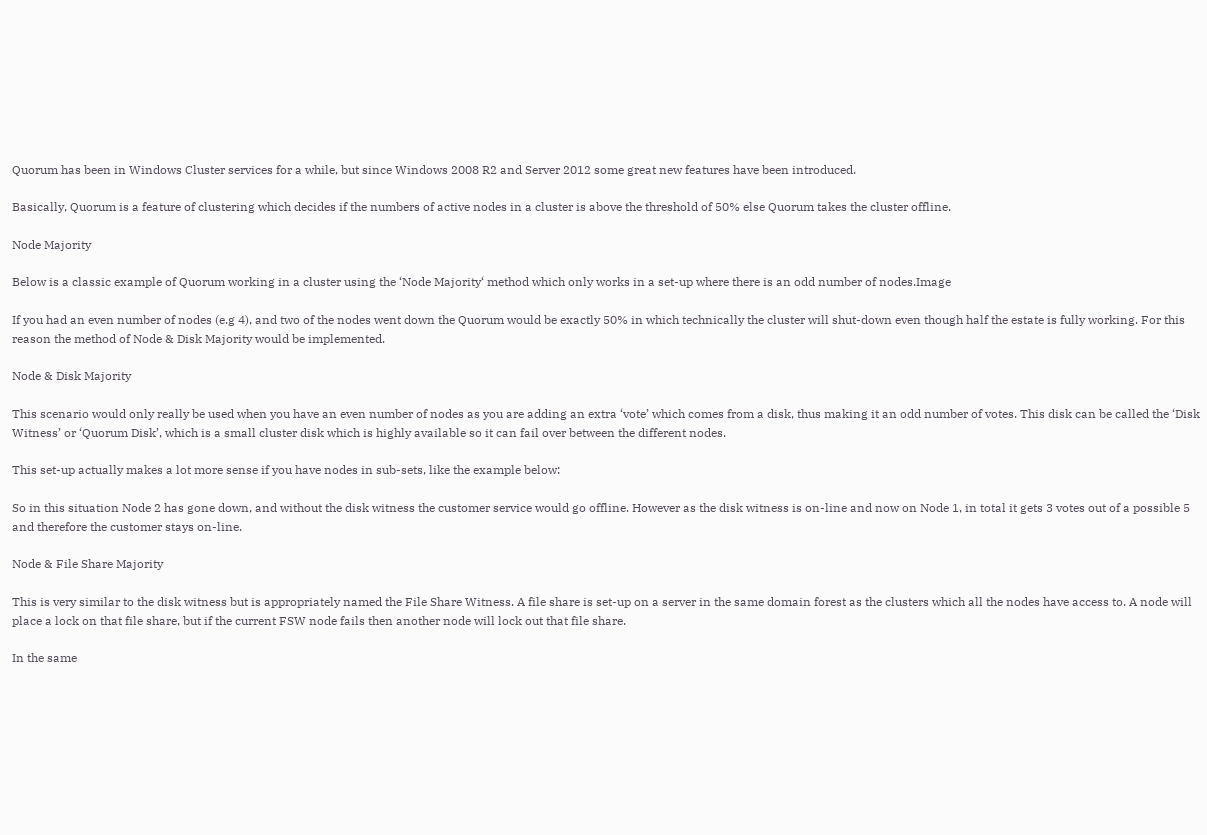Quorum has been in Windows Cluster services for a while, but since Windows 2008 R2 and Server 2012 some great new features have been introduced.

Basically, Quorum is a feature of clustering which decides if the numbers of active nodes in a cluster is above the threshold of 50% else Quorum takes the cluster offline.

Node Majority

Below is a classic example of Quorum working in a cluster using the ‘Node Majority‘ method which only works in a set-up where there is an odd number of nodes.Image

If you had an even number of nodes (e.g 4), and two of the nodes went down the Quorum would be exactly 50% in which technically the cluster will shut-down even though half the estate is fully working. For this reason the method of Node & Disk Majority would be implemented.

Node & Disk Majority

This scenario would only really be used when you have an even number of nodes as you are adding an extra ‘vote’ which comes from a disk, thus making it an odd number of votes. This disk can be called the ‘Disk Witness’ or ‘Quorum Disk’, which is a small cluster disk which is highly available so it can fail over between the different nodes.

This set-up actually makes a lot more sense if you have nodes in sub-sets, like the example below:

So in this situation Node 2 has gone down, and without the disk witness the customer service would go offline. However as the disk witness is on-line and now on Node 1, in total it gets 3 votes out of a possible 5 and therefore the customer stays on-line.

Node & File Share Majority

This is very similar to the disk witness but is appropriately named the File Share Witness. A file share is set-up on a server in the same domain forest as the clusters which all the nodes have access to. A node will place a lock on that file share, but if the current FSW node fails then another node will lock out that file share.

In the same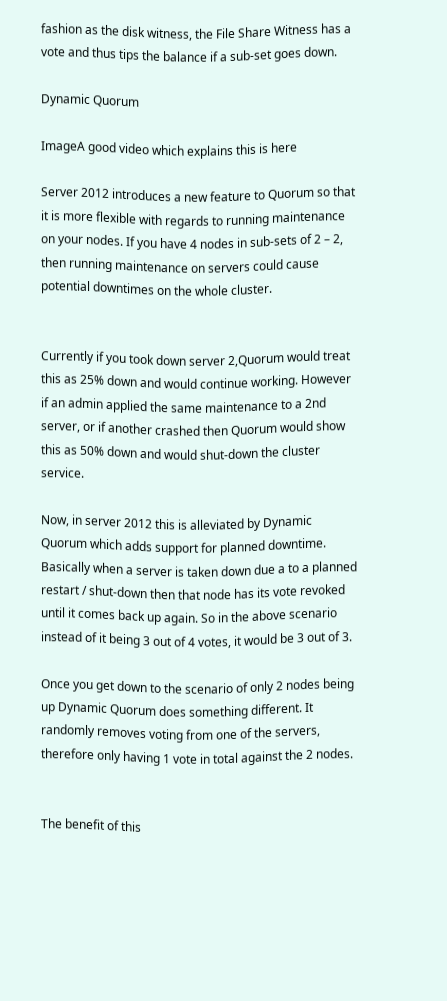fashion as the disk witness, the File Share Witness has a vote and thus tips the balance if a sub-set goes down.

Dynamic Quorum

ImageA good video which explains this is here

Server 2012 introduces a new feature to Quorum so that it is more flexible with regards to running maintenance on your nodes. If you have 4 nodes in sub-sets of 2 – 2, then running maintenance on servers could cause potential downtimes on the whole cluster.


Currently if you took down server 2,Quorum would treat this as 25% down and would continue working. However if an admin applied the same maintenance to a 2nd server, or if another crashed then Quorum would show this as 50% down and would shut-down the cluster service.

Now, in server 2012 this is alleviated by Dynamic Quorum which adds support for planned downtime. Basically when a server is taken down due a to a planned restart / shut-down then that node has its vote revoked until it comes back up again. So in the above scenario instead of it being 3 out of 4 votes, it would be 3 out of 3.

Once you get down to the scenario of only 2 nodes being up Dynamic Quorum does something different. It randomly removes voting from one of the servers, therefore only having 1 vote in total against the 2 nodes.


The benefit of this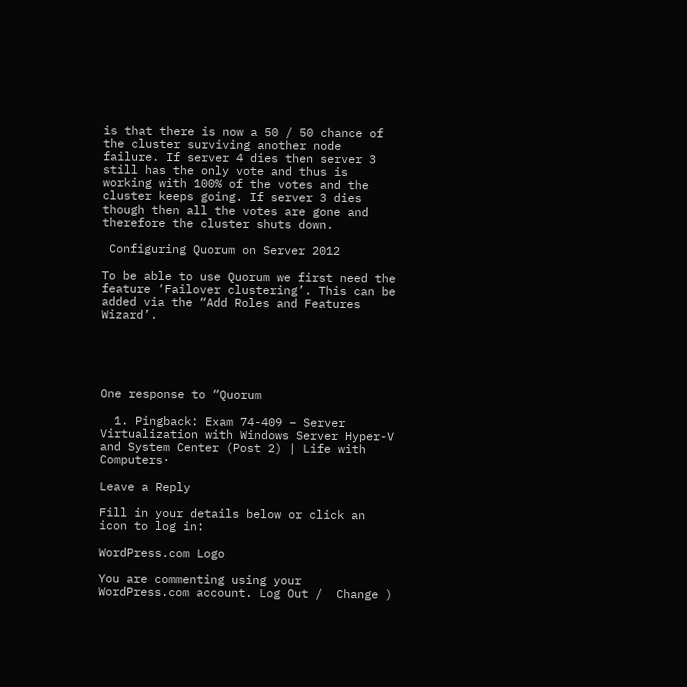is that there is now a 50 / 50 chance of the cluster surviving another node failure. If server 4 dies then server 3 still has the only vote and thus is working with 100% of the votes and the cluster keeps going. If server 3 dies though then all the votes are gone and therefore the cluster shuts down.

 Configuring Quorum on Server 2012

To be able to use Quorum we first need the feature ‘Failover clustering’. This can be added via the “Add Roles and Features Wizard’.





One response to “Quorum

  1. Pingback: Exam 74-409 – Server Virtualization with Windows Server Hyper-V and System Center (Post 2) | Life with Computers·

Leave a Reply

Fill in your details below or click an icon to log in:

WordPress.com Logo

You are commenting using your WordPress.com account. Log Out /  Change )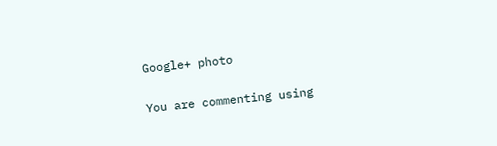Google+ photo

You are commenting using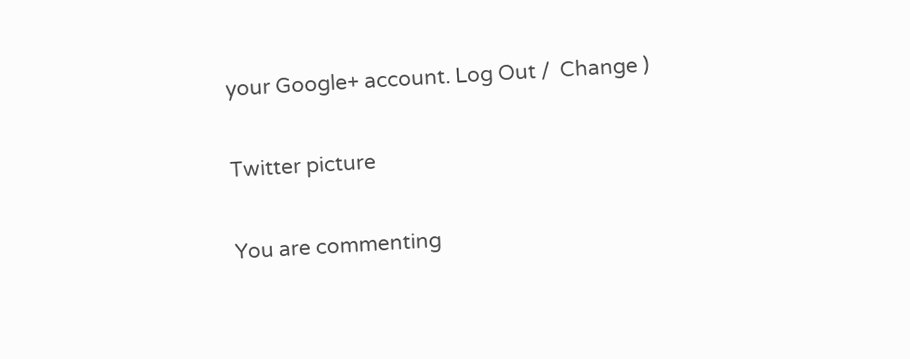your Google+ account. Log Out /  Change )

Twitter picture

You are commenting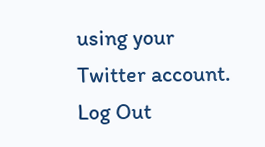using your Twitter account. Log Out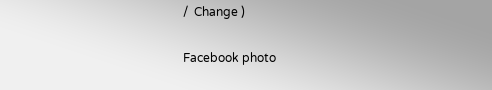/  Change )

Facebook photo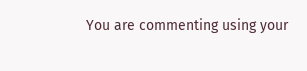You are commenting using your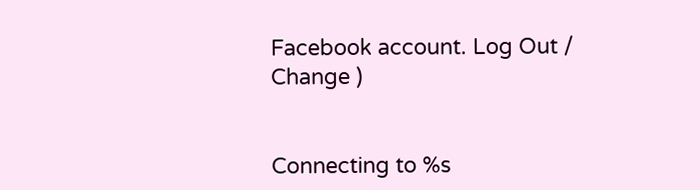Facebook account. Log Out /  Change )


Connecting to %s